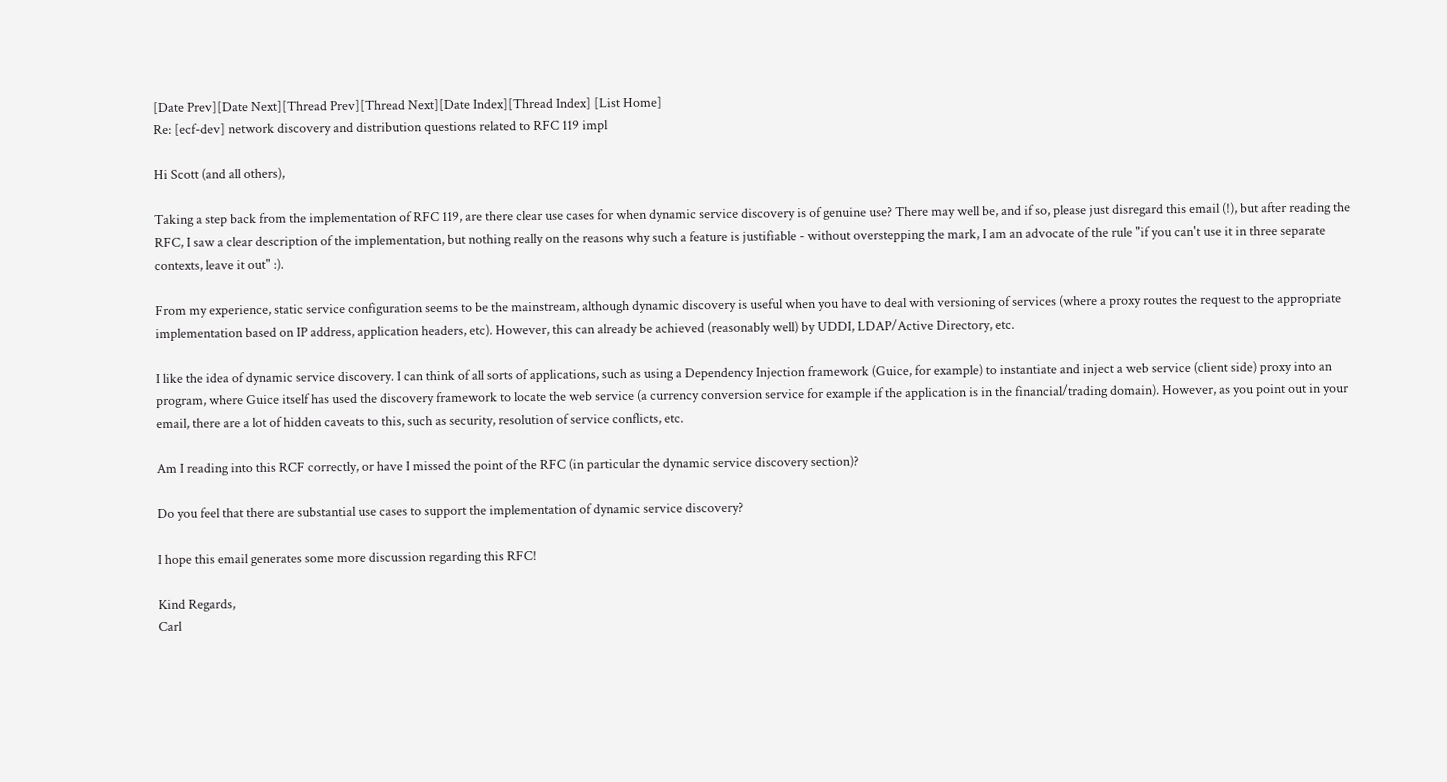[Date Prev][Date Next][Thread Prev][Thread Next][Date Index][Thread Index] [List Home]
Re: [ecf-dev] network discovery and distribution questions related to RFC 119 impl

Hi Scott (and all others),

Taking a step back from the implementation of RFC 119, are there clear use cases for when dynamic service discovery is of genuine use? There may well be, and if so, please just disregard this email (!), but after reading the RFC, I saw a clear description of the implementation, but nothing really on the reasons why such a feature is justifiable - without overstepping the mark, I am an advocate of the rule "if you can't use it in three separate contexts, leave it out" :).

From my experience, static service configuration seems to be the mainstream, although dynamic discovery is useful when you have to deal with versioning of services (where a proxy routes the request to the appropriate implementation based on IP address, application headers, etc). However, this can already be achieved (reasonably well) by UDDI, LDAP/Active Directory, etc.

I like the idea of dynamic service discovery. I can think of all sorts of applications, such as using a Dependency Injection framework (Guice, for example) to instantiate and inject a web service (client side) proxy into an program, where Guice itself has used the discovery framework to locate the web service (a currency conversion service for example if the application is in the financial/trading domain). However, as you point out in your email, there are a lot of hidden caveats to this, such as security, resolution of service conflicts, etc.

Am I reading into this RCF correctly, or have I missed the point of the RFC (in particular the dynamic service discovery section)?

Do you feel that there are substantial use cases to support the implementation of dynamic service discovery?

I hope this email generates some more discussion regarding this RFC!

Kind Regards,
Carl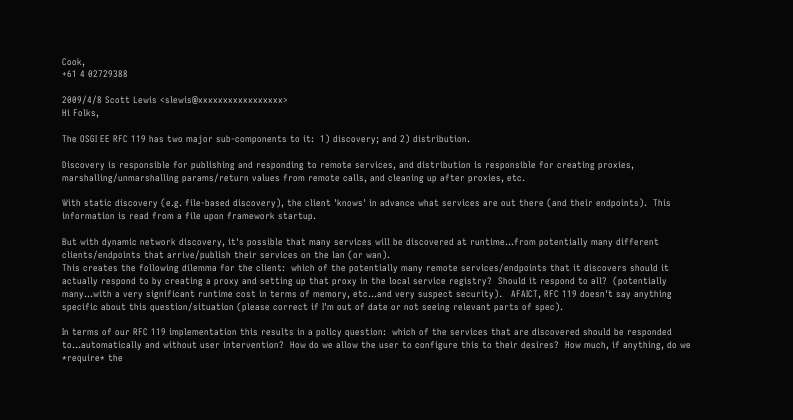Cook,
+61 4 02729388

2009/4/8 Scott Lewis <slewis@xxxxxxxxxxxxxxxxx>
Hi Folks,

The OSGI EE RFC 119 has two major sub-components to it:  1) discovery; and 2) distribution.

Discovery is responsible for publishing and responding to remote services, and distribution is responsible for creating proxies, marshalling/unmarshalling params/return values from remote calls, and cleaning up after proxies, etc.

With static discovery (e.g. file-based discovery), the client 'knows' in advance what services are out there (and their endpoints).  This information is read from a file upon framework startup.

But with dynamic network discovery, it's possible that many services will be discovered at runtime...from potentially many different clients/endpoints that arrive/publish their services on the lan (or wan).
This creates the following dilemma for the client:  which of the potentially many remote services/endpoints that it discovers should it actually respond to by creating a proxy and setting up that proxy in the local service registry?  Should it respond to all?  (potentially many...with a very significant runtime cost in terms of memory, etc...and very suspect security).   AFAICT, RFC 119 doesn't say anything specific about this question/situation (please correct if I'm out of date or not seeing relevant parts of spec).

In terms of our RFC 119 implementation this results in a policy question:  which of the services that are discovered should be responded to...automatically and without user intervention?  How do we allow the user to configure this to their desires?  How much, if anything, do we *require* the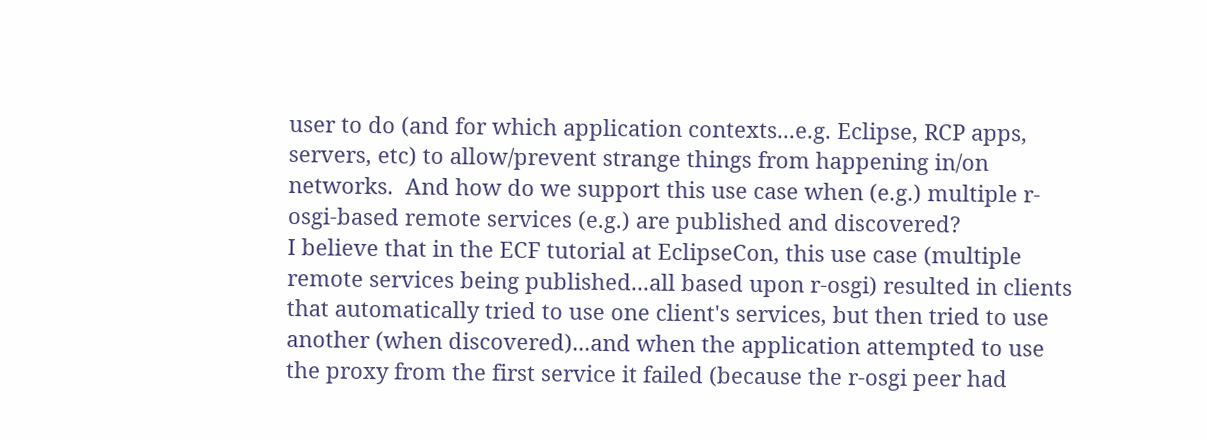user to do (and for which application contexts...e.g. Eclipse, RCP apps, servers, etc) to allow/prevent strange things from happening in/on networks.  And how do we support this use case when (e.g.) multiple r-osgi-based remote services (e.g.) are published and discovered?
I believe that in the ECF tutorial at EclipseCon, this use case (multiple remote services being published...all based upon r-osgi) resulted in clients that automatically tried to use one client's services, but then tried to use another (when discovered)...and when the application attempted to use the proxy from the first service it failed (because the r-osgi peer had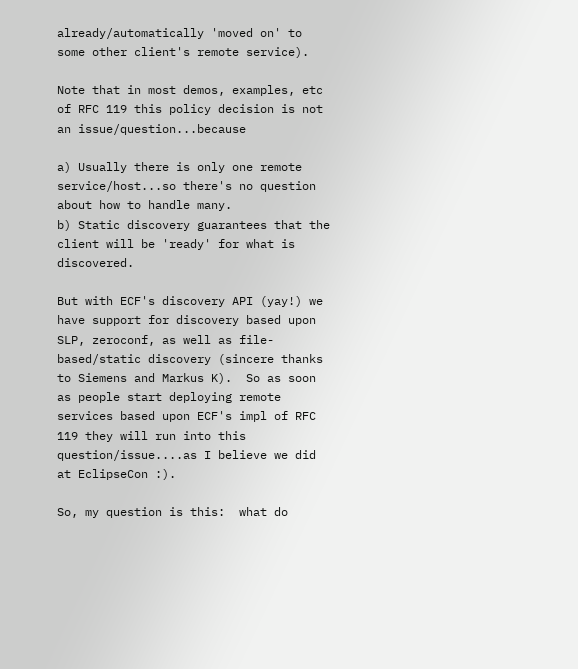already/automatically 'moved on' to some other client's remote service).

Note that in most demos, examples, etc of RFC 119 this policy decision is not an issue/question...because

a) Usually there is only one remote service/host...so there's no question about how to handle many.
b) Static discovery guarantees that the client will be 'ready' for what is discovered.

But with ECF's discovery API (yay!) we have support for discovery based upon SLP, zeroconf, as well as file-based/static discovery (sincere thanks to Siemens and Markus K).  So as soon as people start deploying remote services based upon ECF's impl of RFC 119 they will run into this question/issue....as I believe we did at EclipseCon :).

So, my question is this:  what do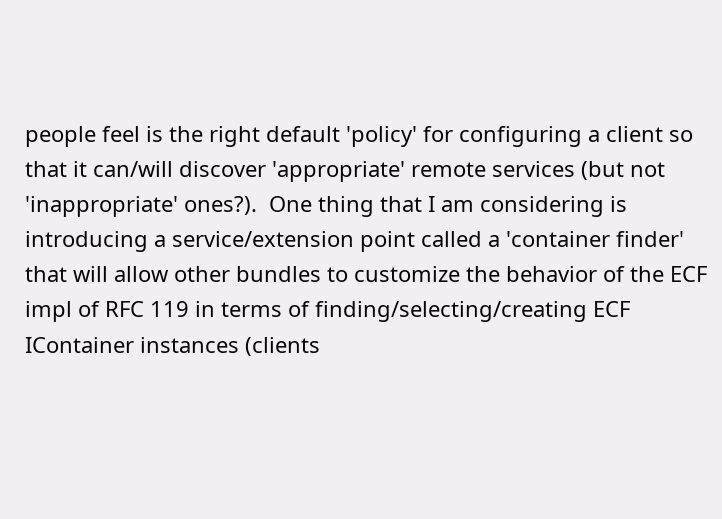people feel is the right default 'policy' for configuring a client so that it can/will discover 'appropriate' remote services (but not 'inappropriate' ones?).  One thing that I am considering is introducing a service/extension point called a 'container finder' that will allow other bundles to customize the behavior of the ECF impl of RFC 119 in terms of finding/selecting/creating ECF IContainer instances (clients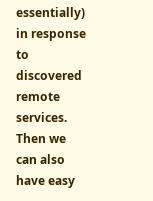essentially) in response to discovered remote services.  Then we can also have easy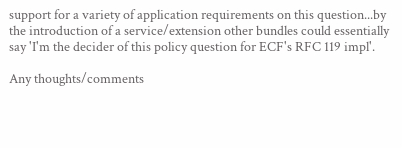support for a variety of application requirements on this question...by the introduction of a service/extension other bundles could essentially say 'I'm the decider of this policy question for ECF's RFC 119 impl'.

Any thoughts/comments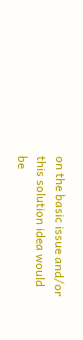on the basic issue and/or this solution idea would be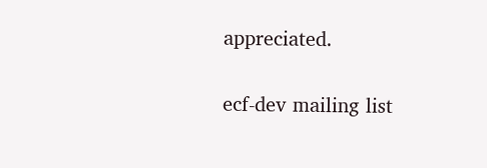appreciated.


ecf-dev mailing list